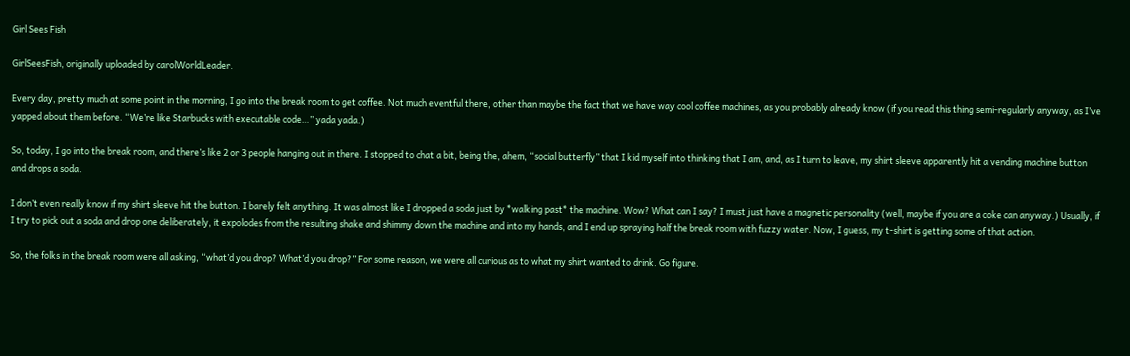Girl Sees Fish

GirlSeesFish, originally uploaded by carolWorldLeader.

Every day, pretty much at some point in the morning, I go into the break room to get coffee. Not much eventful there, other than maybe the fact that we have way cool coffee machines, as you probably already know (if you read this thing semi-regularly anyway, as I’ve yapped about them before. “We’re like Starbucks with executable code…” yada yada.)

So, today, I go into the break room, and there’s like 2 or 3 people hanging out in there. I stopped to chat a bit, being the, ahem, “social butterfly” that I kid myself into thinking that I am, and, as I turn to leave, my shirt sleeve apparently hit a vending machine button and drops a soda.

I don’t even really know if my shirt sleeve hit the button. I barely felt anything. It was almost like I dropped a soda just by *walking past* the machine. Wow? What can I say? I must just have a magnetic personality (well, maybe if you are a coke can anyway.) Usually, if I try to pick out a soda and drop one deliberately, it expolodes from the resulting shake and shimmy down the machine and into my hands, and I end up spraying half the break room with fuzzy water. Now, I guess, my t-shirt is getting some of that action.

So, the folks in the break room were all asking, “what’d you drop? What’d you drop?” For some reason, we were all curious as to what my shirt wanted to drink. Go figure.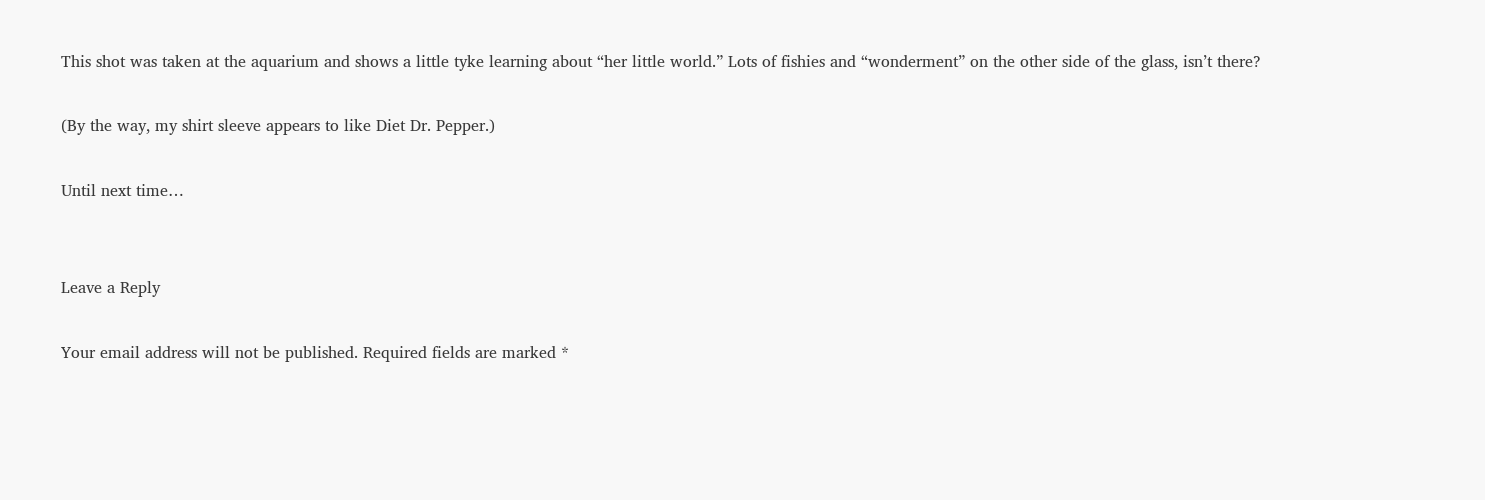This shot was taken at the aquarium and shows a little tyke learning about “her little world.” Lots of fishies and “wonderment” on the other side of the glass, isn’t there?

(By the way, my shirt sleeve appears to like Diet Dr. Pepper.)

Until next time…


Leave a Reply

Your email address will not be published. Required fields are marked *